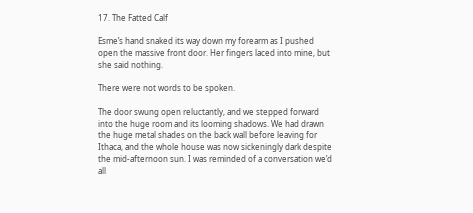17. The Fatted Calf

Esme’s hand snaked its way down my forearm as I pushed open the massive front door. Her fingers laced into mine, but she said nothing.

There were not words to be spoken.

The door swung open reluctantly, and we stepped forward into the huge room and its looming shadows. We had drawn the huge metal shades on the back wall before leaving for Ithaca, and the whole house was now sickeningly dark despite the mid-afternoon sun. I was reminded of a conversation we’d all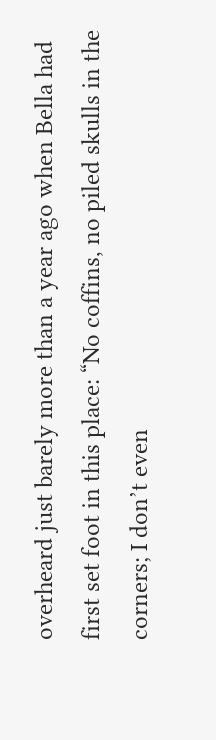overheard just barely more than a year ago when Bella had first set foot in this place: “No coffins, no piled skulls in the corners; I don’t even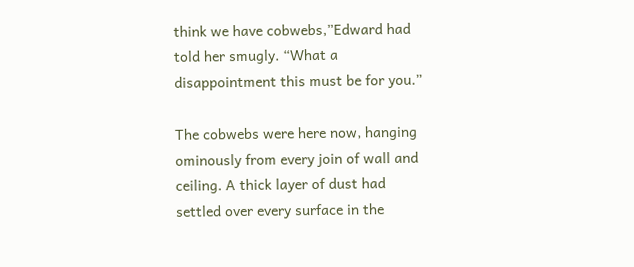think we have cobwebs,”Edward had told her smugly. “What a disappointment this must be for you.”

The cobwebs were here now, hanging ominously from every join of wall and ceiling. A thick layer of dust had settled over every surface in the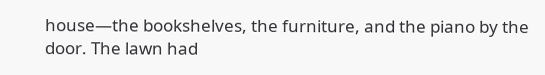house—the bookshelves, the furniture, and the piano by the door. The lawn had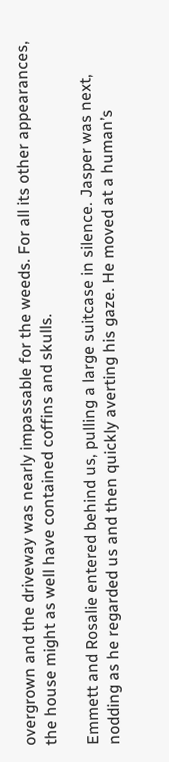overgrown and the driveway was nearly impassable for the weeds. For all its other appearances, the house might as well have contained coffins and skulls.

Emmett and Rosalie entered behind us, pulling a large suitcase in silence. Jasper was next, nodding as he regarded us and then quickly averting his gaze. He moved at a human’s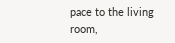pace to the living room,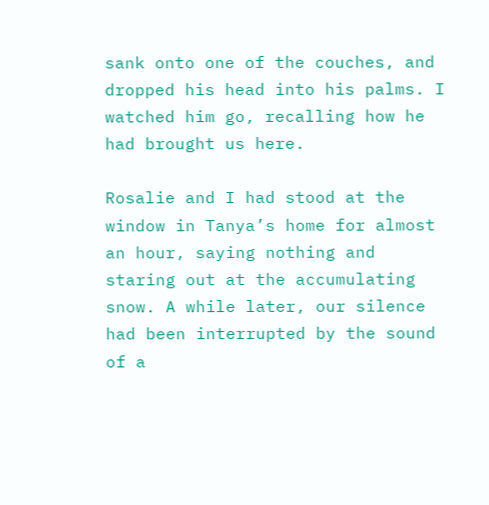sank onto one of the couches, and dropped his head into his palms. I watched him go, recalling how he had brought us here.

Rosalie and I had stood at the window in Tanya’s home for almost an hour, saying nothing and staring out at the accumulating snow. A while later, our silence had been interrupted by the sound of a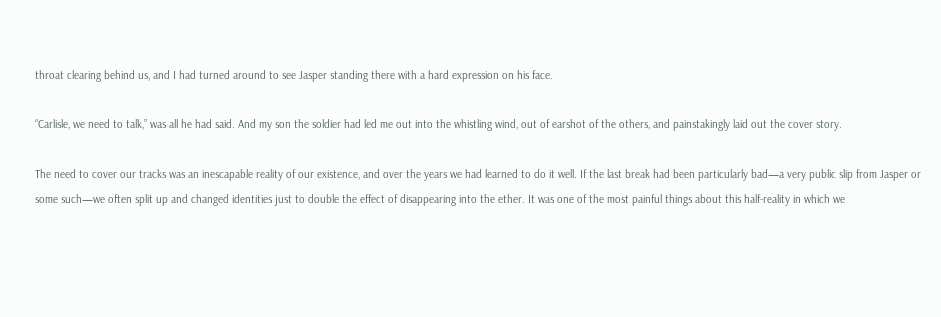throat clearing behind us, and I had turned around to see Jasper standing there with a hard expression on his face.

“Carlisle, we need to talk,” was all he had said. And my son the soldier had led me out into the whistling wind, out of earshot of the others, and painstakingly laid out the cover story.

The need to cover our tracks was an inescapable reality of our existence, and over the years we had learned to do it well. If the last break had been particularly bad—a very public slip from Jasper or some such—we often split up and changed identities just to double the effect of disappearing into the ether. It was one of the most painful things about this half-reality in which we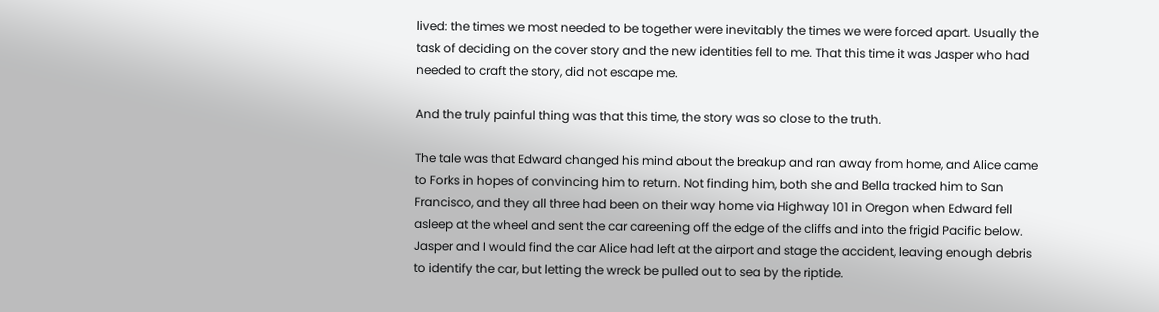lived: the times we most needed to be together were inevitably the times we were forced apart. Usually the task of deciding on the cover story and the new identities fell to me. That this time it was Jasper who had needed to craft the story, did not escape me.

And the truly painful thing was that this time, the story was so close to the truth.

The tale was that Edward changed his mind about the breakup and ran away from home, and Alice came to Forks in hopes of convincing him to return. Not finding him, both she and Bella tracked him to San Francisco, and they all three had been on their way home via Highway 101 in Oregon when Edward fell asleep at the wheel and sent the car careening off the edge of the cliffs and into the frigid Pacific below. Jasper and I would find the car Alice had left at the airport and stage the accident, leaving enough debris to identify the car, but letting the wreck be pulled out to sea by the riptide.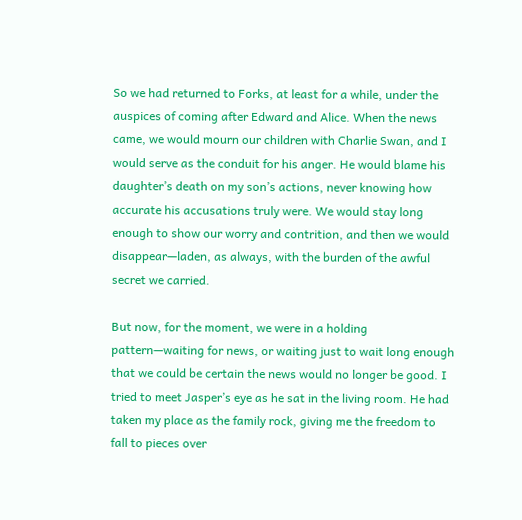So we had returned to Forks, at least for a while, under the auspices of coming after Edward and Alice. When the news came, we would mourn our children with Charlie Swan, and I would serve as the conduit for his anger. He would blame his daughter’s death on my son’s actions, never knowing how accurate his accusations truly were. We would stay long enough to show our worry and contrition, and then we would disappear—laden, as always, with the burden of the awful secret we carried.

But now, for the moment, we were in a holding pattern—waiting for news, or waiting just to wait long enough that we could be certain the news would no longer be good. I tried to meet Jasper’s eye as he sat in the living room. He had taken my place as the family rock, giving me the freedom to fall to pieces over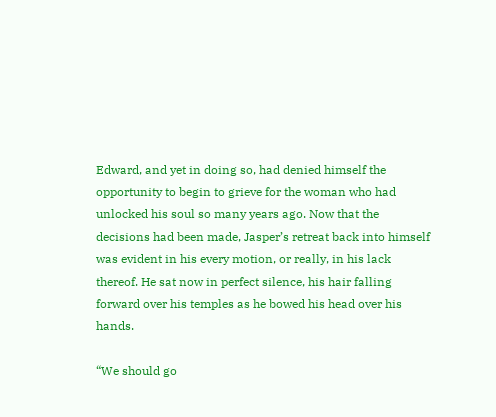Edward, and yet in doing so, had denied himself the opportunity to begin to grieve for the woman who had unlocked his soul so many years ago. Now that the decisions had been made, Jasper’s retreat back into himself was evident in his every motion, or really, in his lack thereof. He sat now in perfect silence, his hair falling forward over his temples as he bowed his head over his hands.

“We should go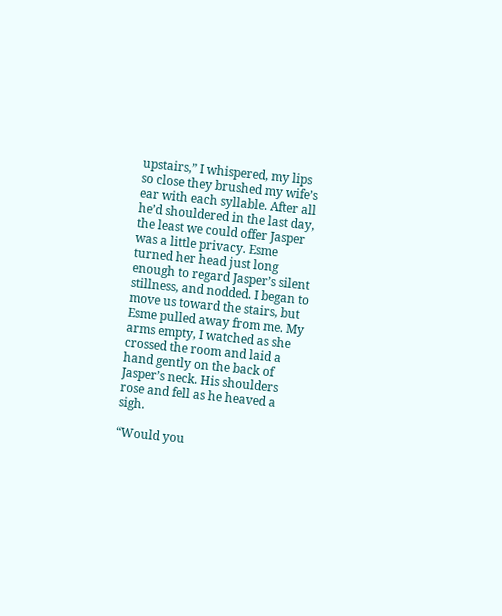upstairs,” I whispered, my lips so close they brushed my wife’s ear with each syllable. After all he’d shouldered in the last day, the least we could offer Jasper was a little privacy. Esme turned her head just long enough to regard Jasper’s silent stillness, and nodded. I began to move us toward the stairs, but Esme pulled away from me. My arms empty, I watched as she crossed the room and laid a hand gently on the back of Jasper’s neck. His shoulders rose and fell as he heaved a sigh.

“Would you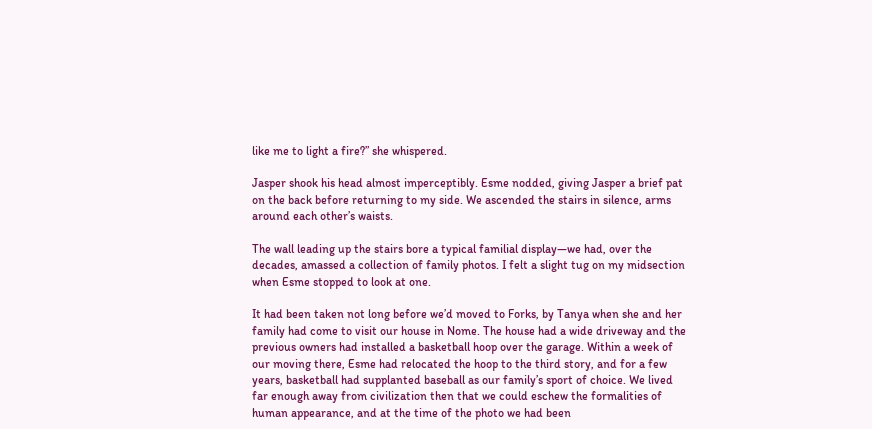like me to light a fire?” she whispered.

Jasper shook his head almost imperceptibly. Esme nodded, giving Jasper a brief pat on the back before returning to my side. We ascended the stairs in silence, arms around each other’s waists.

The wall leading up the stairs bore a typical familial display—we had, over the decades, amassed a collection of family photos. I felt a slight tug on my midsection when Esme stopped to look at one.

It had been taken not long before we’d moved to Forks, by Tanya when she and her family had come to visit our house in Nome. The house had a wide driveway and the previous owners had installed a basketball hoop over the garage. Within a week of our moving there, Esme had relocated the hoop to the third story, and for a few years, basketball had supplanted baseball as our family’s sport of choice. We lived far enough away from civilization then that we could eschew the formalities of human appearance, and at the time of the photo we had been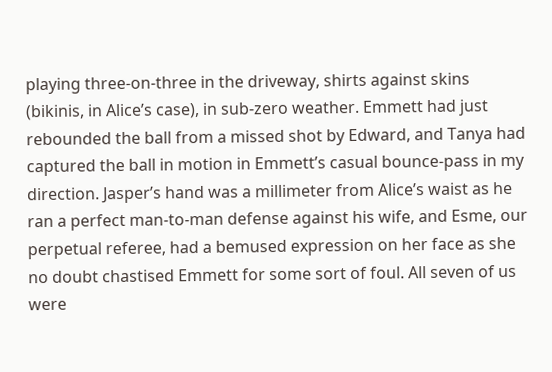playing three-on-three in the driveway, shirts against skins (bikinis, in Alice’s case), in sub-zero weather. Emmett had just rebounded the ball from a missed shot by Edward, and Tanya had captured the ball in motion in Emmett’s casual bounce-pass in my direction. Jasper’s hand was a millimeter from Alice’s waist as he ran a perfect man-to-man defense against his wife, and Esme, our perpetual referee, had a bemused expression on her face as she no doubt chastised Emmett for some sort of foul. All seven of us were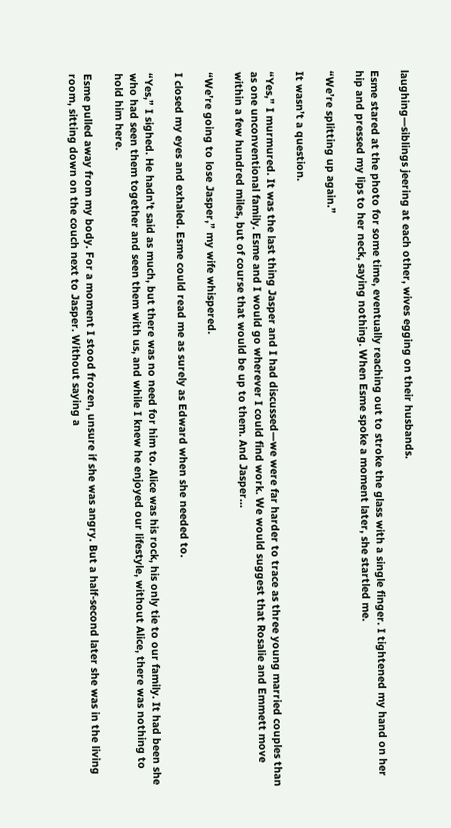laughing—siblings jeering at each other, wives egging on their husbands.

Esme stared at the photo for some time, eventually reaching out to stroke the glass with a single finger. I tightened my hand on her hip and pressed my lips to her neck, saying nothing. When Esme spoke a moment later, she startled me.

“We’re splitting up again.”

It wasn’t a question.

“Yes,” I murmured. It was the last thing Jasper and I had discussed—we were far harder to trace as three young married couples than as one unconventional family. Esme and I would go wherever I could find work. We would suggest that Rosalie and Emmett move within a few hundred miles, but of course that would be up to them. And Jasper…

“We’re going to lose Jasper,” my wife whispered.

I closed my eyes and exhaled. Esme could read me as surely as Edward when she needed to.

“Yes,” I sighed. He hadn’t said as much, but there was no need for him to. Alice was his rock, his only tie to our family. It had been she who had seen them together and seen them with us, and while I knew he enjoyed our lifestyle, without Alice, there was nothing to hold him here.

Esme pulled away from my body. For a moment I stood frozen, unsure if she was angry. But a half-second later she was in the living room, sitting down on the couch next to Jasper. Without saying a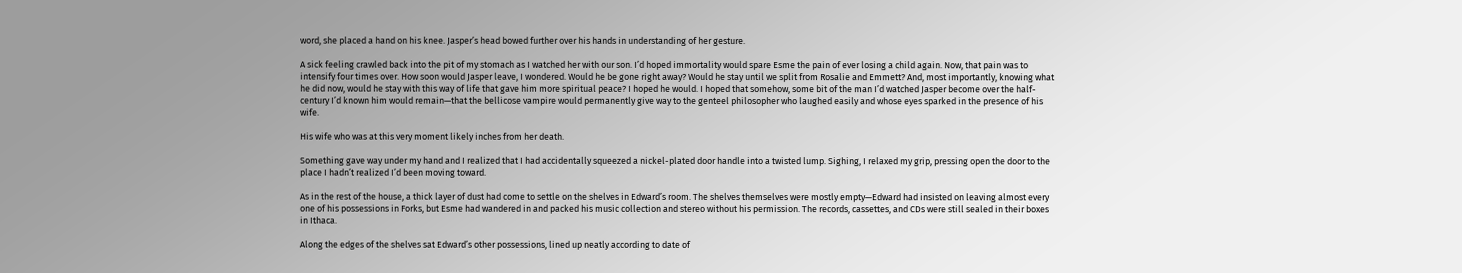word, she placed a hand on his knee. Jasper’s head bowed further over his hands in understanding of her gesture.

A sick feeling crawled back into the pit of my stomach as I watched her with our son. I’d hoped immortality would spare Esme the pain of ever losing a child again. Now, that pain was to intensify four times over. How soon would Jasper leave, I wondered. Would he be gone right away? Would he stay until we split from Rosalie and Emmett? And, most importantly, knowing what he did now, would he stay with this way of life that gave him more spiritual peace? I hoped he would. I hoped that somehow, some bit of the man I’d watched Jasper become over the half-century I’d known him would remain—that the bellicose vampire would permanently give way to the genteel philosopher who laughed easily and whose eyes sparked in the presence of his wife.

His wife who was at this very moment likely inches from her death.

Something gave way under my hand and I realized that I had accidentally squeezed a nickel-plated door handle into a twisted lump. Sighing, I relaxed my grip, pressing open the door to the place I hadn’t realized I’d been moving toward.

As in the rest of the house, a thick layer of dust had come to settle on the shelves in Edward’s room. The shelves themselves were mostly empty—Edward had insisted on leaving almost every one of his possessions in Forks, but Esme had wandered in and packed his music collection and stereo without his permission. The records, cassettes, and CDs were still sealed in their boxes in Ithaca.

Along the edges of the shelves sat Edward’s other possessions, lined up neatly according to date of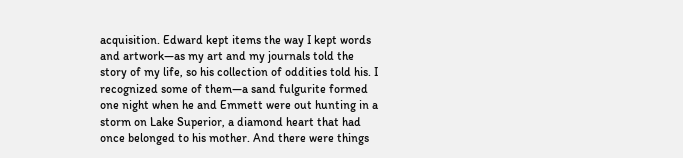acquisition. Edward kept items the way I kept words and artwork—as my art and my journals told the story of my life, so his collection of oddities told his. I recognized some of them—a sand fulgurite formed one night when he and Emmett were out hunting in a storm on Lake Superior, a diamond heart that had once belonged to his mother. And there were things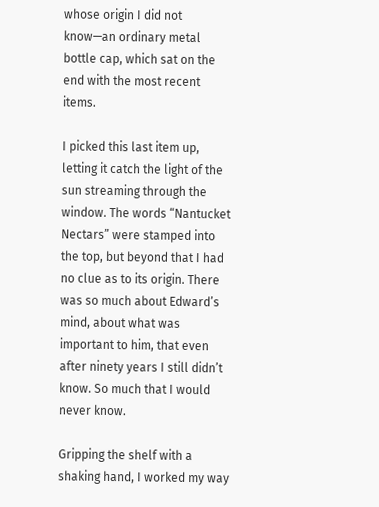whose origin I did not know—an ordinary metal bottle cap, which sat on the end with the most recent items.

I picked this last item up, letting it catch the light of the sun streaming through the window. The words “Nantucket Nectars” were stamped into the top, but beyond that I had no clue as to its origin. There was so much about Edward’s mind, about what was important to him, that even after ninety years I still didn’t know. So much that I would never know.

Gripping the shelf with a shaking hand, I worked my way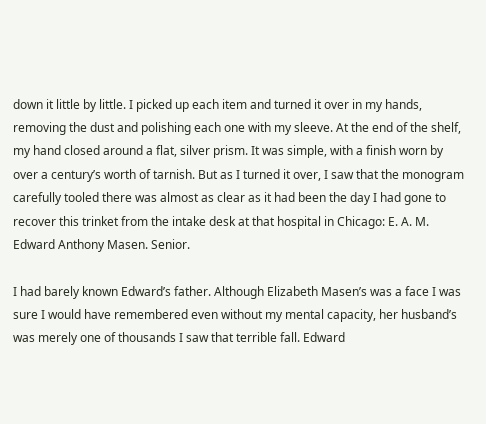down it little by little. I picked up each item and turned it over in my hands, removing the dust and polishing each one with my sleeve. At the end of the shelf, my hand closed around a flat, silver prism. It was simple, with a finish worn by over a century’s worth of tarnish. But as I turned it over, I saw that the monogram carefully tooled there was almost as clear as it had been the day I had gone to recover this trinket from the intake desk at that hospital in Chicago: E. A. M. Edward Anthony Masen. Senior.

I had barely known Edward’s father. Although Elizabeth Masen’s was a face I was sure I would have remembered even without my mental capacity, her husband’s was merely one of thousands I saw that terrible fall. Edward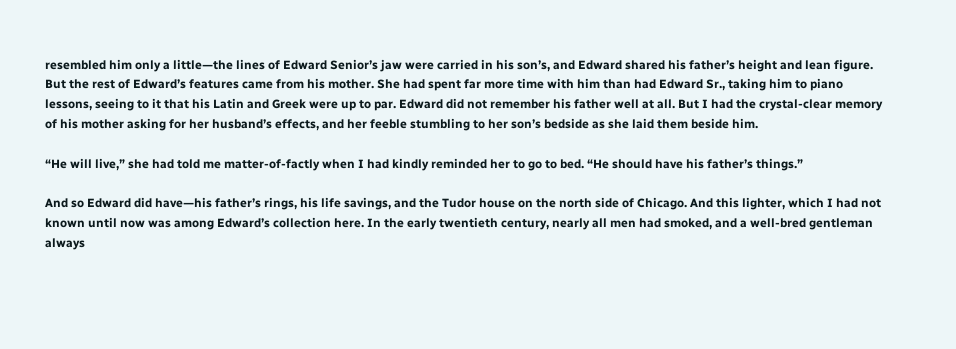resembled him only a little—the lines of Edward Senior’s jaw were carried in his son’s, and Edward shared his father’s height and lean figure. But the rest of Edward’s features came from his mother. She had spent far more time with him than had Edward Sr., taking him to piano lessons, seeing to it that his Latin and Greek were up to par. Edward did not remember his father well at all. But I had the crystal-clear memory of his mother asking for her husband’s effects, and her feeble stumbling to her son’s bedside as she laid them beside him.

“He will live,” she had told me matter-of-factly when I had kindly reminded her to go to bed. “He should have his father’s things.”

And so Edward did have—his father’s rings, his life savings, and the Tudor house on the north side of Chicago. And this lighter, which I had not known until now was among Edward’s collection here. In the early twentieth century, nearly all men had smoked, and a well-bred gentleman always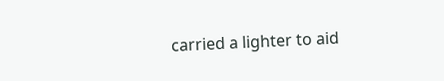carried a lighter to aid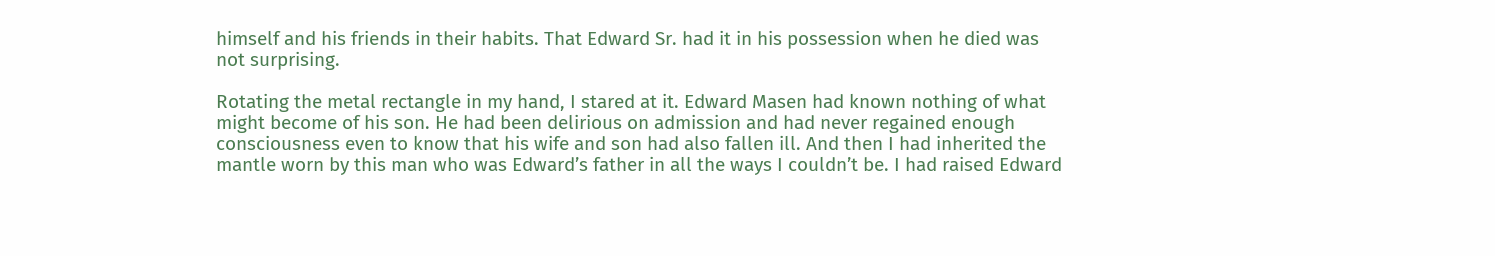himself and his friends in their habits. That Edward Sr. had it in his possession when he died was not surprising.

Rotating the metal rectangle in my hand, I stared at it. Edward Masen had known nothing of what might become of his son. He had been delirious on admission and had never regained enough consciousness even to know that his wife and son had also fallen ill. And then I had inherited the mantle worn by this man who was Edward’s father in all the ways I couldn’t be. I had raised Edward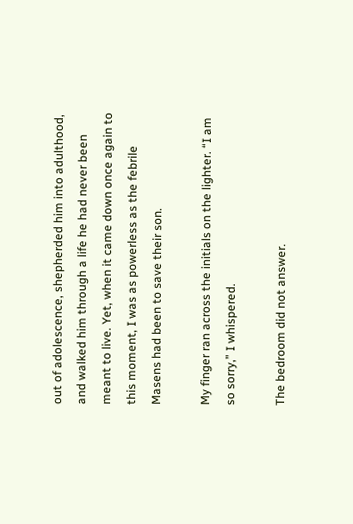out of adolescence, shepherded him into adulthood, and walked him through a life he had never been meant to live. Yet, when it came down once again to this moment, I was as powerless as the febrile Masens had been to save their son.

My finger ran across the initials on the lighter. “I am so sorry,” I whispered.

The bedroom did not answer.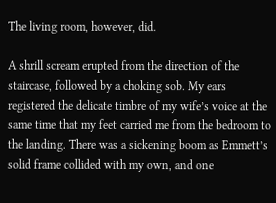The living room, however, did.

A shrill scream erupted from the direction of the staircase, followed by a choking sob. My ears registered the delicate timbre of my wife’s voice at the same time that my feet carried me from the bedroom to the landing. There was a sickening boom as Emmett’s solid frame collided with my own, and one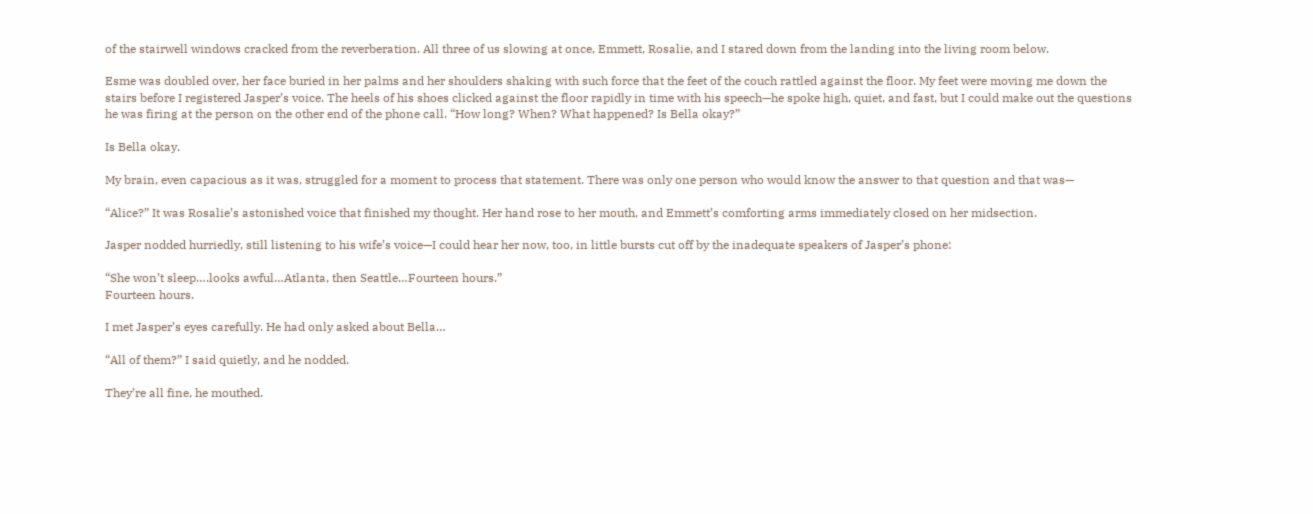of the stairwell windows cracked from the reverberation. All three of us slowing at once, Emmett, Rosalie, and I stared down from the landing into the living room below.

Esme was doubled over, her face buried in her palms and her shoulders shaking with such force that the feet of the couch rattled against the floor. My feet were moving me down the stairs before I registered Jasper’s voice. The heels of his shoes clicked against the floor rapidly in time with his speech—he spoke high, quiet, and fast, but I could make out the questions he was firing at the person on the other end of the phone call. “How long? When? What happened? Is Bella okay?”

Is Bella okay.

My brain, even capacious as it was, struggled for a moment to process that statement. There was only one person who would know the answer to that question and that was—

“Alice?” It was Rosalie’s astonished voice that finished my thought. Her hand rose to her mouth, and Emmett’s comforting arms immediately closed on her midsection.

Jasper nodded hurriedly, still listening to his wife’s voice—I could hear her now, too, in little bursts cut off by the inadequate speakers of Jasper’s phone:

“She won’t sleep….looks awful…Atlanta, then Seattle…Fourteen hours.”
Fourteen hours.

I met Jasper’s eyes carefully. He had only asked about Bella…

“All of them?” I said quietly, and he nodded.

They’re all fine, he mouthed.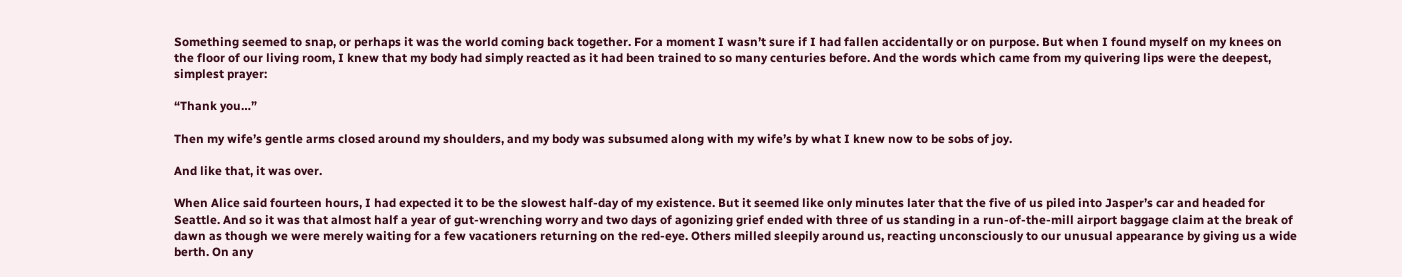Something seemed to snap, or perhaps it was the world coming back together. For a moment I wasn’t sure if I had fallen accidentally or on purpose. But when I found myself on my knees on the floor of our living room, I knew that my body had simply reacted as it had been trained to so many centuries before. And the words which came from my quivering lips were the deepest, simplest prayer:

“Thank you…”

Then my wife’s gentle arms closed around my shoulders, and my body was subsumed along with my wife’s by what I knew now to be sobs of joy.

And like that, it was over.

When Alice said fourteen hours, I had expected it to be the slowest half-day of my existence. But it seemed like only minutes later that the five of us piled into Jasper’s car and headed for Seattle. And so it was that almost half a year of gut-wrenching worry and two days of agonizing grief ended with three of us standing in a run-of-the-mill airport baggage claim at the break of dawn as though we were merely waiting for a few vacationers returning on the red-eye. Others milled sleepily around us, reacting unconsciously to our unusual appearance by giving us a wide berth. On any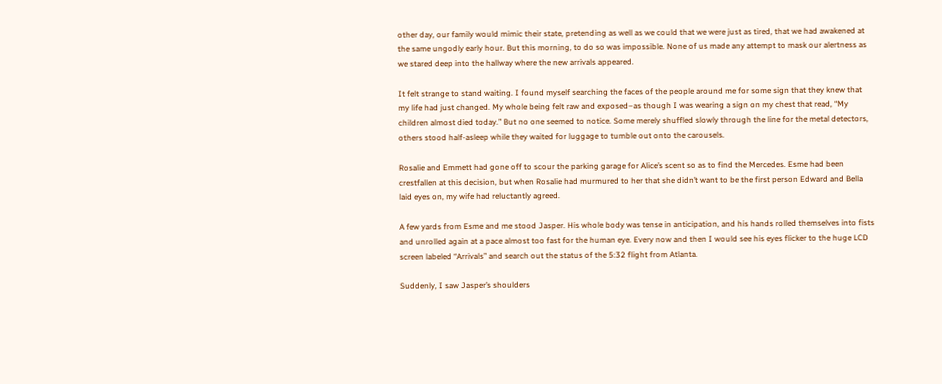other day, our family would mimic their state, pretending as well as we could that we were just as tired, that we had awakened at the same ungodly early hour. But this morning, to do so was impossible. None of us made any attempt to mask our alertness as we stared deep into the hallway where the new arrivals appeared.

It felt strange to stand waiting. I found myself searching the faces of the people around me for some sign that they knew that my life had just changed. My whole being felt raw and exposed–as though I was wearing a sign on my chest that read, “My children almost died today.” But no one seemed to notice. Some merely shuffled slowly through the line for the metal detectors, others stood half-asleep while they waited for luggage to tumble out onto the carousels.

Rosalie and Emmett had gone off to scour the parking garage for Alice’s scent so as to find the Mercedes. Esme had been crestfallen at this decision, but when Rosalie had murmured to her that she didn’t want to be the first person Edward and Bella laid eyes on, my wife had reluctantly agreed.

A few yards from Esme and me stood Jasper. His whole body was tense in anticipation, and his hands rolled themselves into fists and unrolled again at a pace almost too fast for the human eye. Every now and then I would see his eyes flicker to the huge LCD screen labeled “Arrivals” and search out the status of the 5:32 flight from Atlanta.

Suddenly, I saw Jasper’s shoulders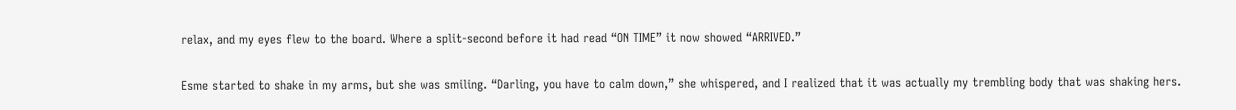relax, and my eyes flew to the board. Where a split-second before it had read “ON TIME” it now showed “ARRIVED.”

Esme started to shake in my arms, but she was smiling. “Darling, you have to calm down,” she whispered, and I realized that it was actually my trembling body that was shaking hers.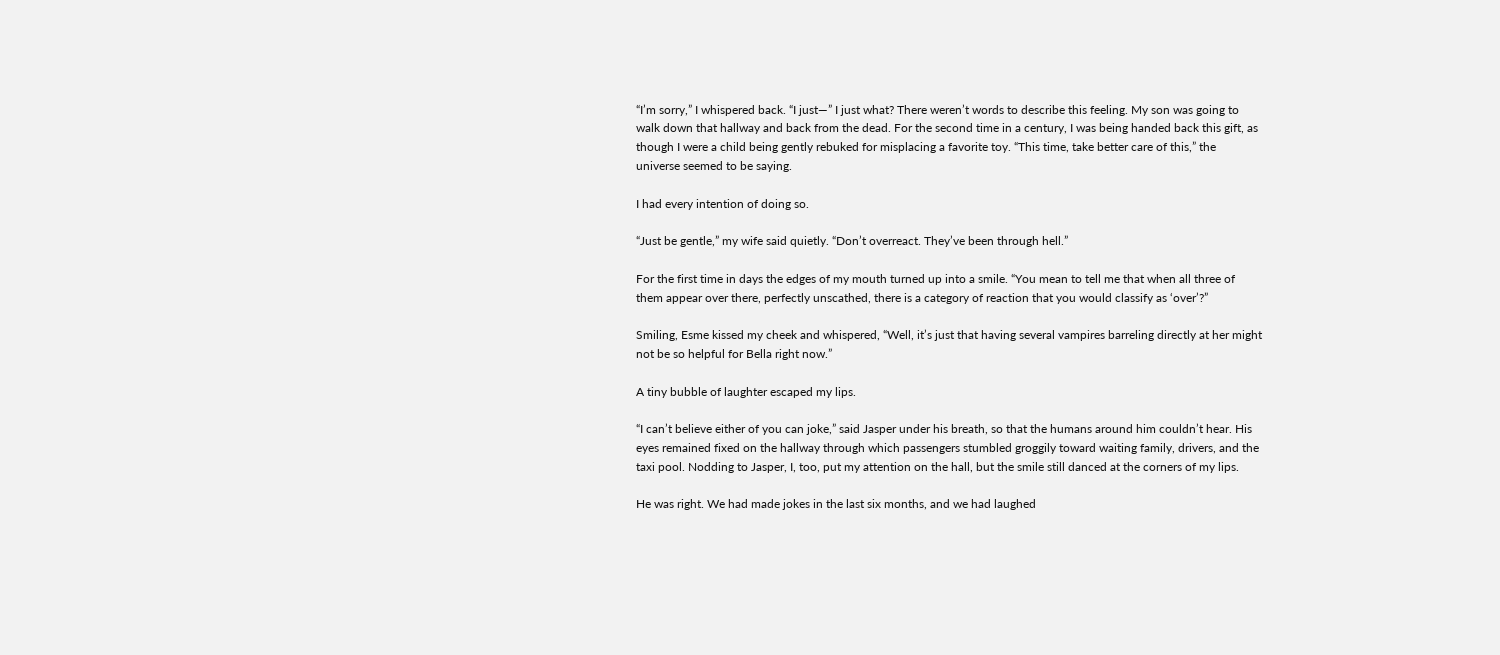“I’m sorry,” I whispered back. “I just—” I just what? There weren’t words to describe this feeling. My son was going to walk down that hallway and back from the dead. For the second time in a century, I was being handed back this gift, as though I were a child being gently rebuked for misplacing a favorite toy. “This time, take better care of this,” the universe seemed to be saying.

I had every intention of doing so.

“Just be gentle,” my wife said quietly. “Don’t overreact. They’ve been through hell.”

For the first time in days the edges of my mouth turned up into a smile. “You mean to tell me that when all three of them appear over there, perfectly unscathed, there is a category of reaction that you would classify as ‘over’?”

Smiling, Esme kissed my cheek and whispered, “Well, it’s just that having several vampires barreling directly at her might not be so helpful for Bella right now.”

A tiny bubble of laughter escaped my lips.

“I can’t believe either of you can joke,” said Jasper under his breath, so that the humans around him couldn’t hear. His eyes remained fixed on the hallway through which passengers stumbled groggily toward waiting family, drivers, and the taxi pool. Nodding to Jasper, I, too, put my attention on the hall, but the smile still danced at the corners of my lips.

He was right. We had made jokes in the last six months, and we had laughed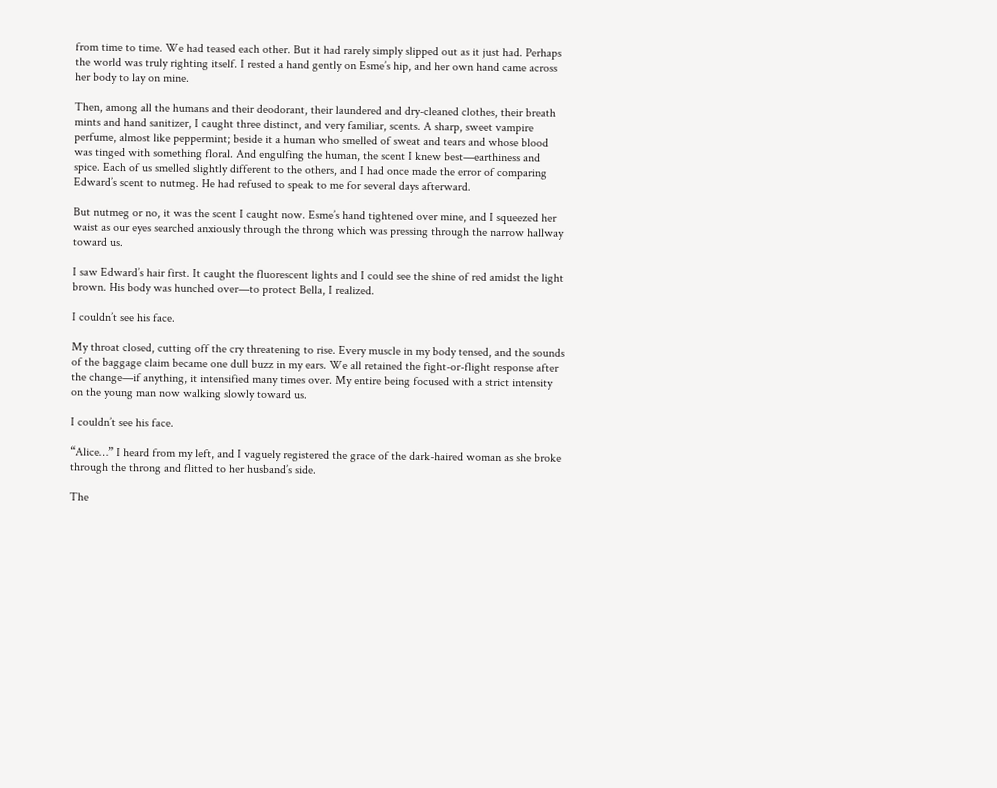from time to time. We had teased each other. But it had rarely simply slipped out as it just had. Perhaps the world was truly righting itself. I rested a hand gently on Esme’s hip, and her own hand came across her body to lay on mine.

Then, among all the humans and their deodorant, their laundered and dry-cleaned clothes, their breath mints and hand sanitizer, I caught three distinct, and very familiar, scents. A sharp, sweet vampire perfume, almost like peppermint; beside it a human who smelled of sweat and tears and whose blood was tinged with something floral. And engulfing the human, the scent I knew best—earthiness and spice. Each of us smelled slightly different to the others, and I had once made the error of comparing Edward’s scent to nutmeg. He had refused to speak to me for several days afterward.

But nutmeg or no, it was the scent I caught now. Esme’s hand tightened over mine, and I squeezed her waist as our eyes searched anxiously through the throng which was pressing through the narrow hallway toward us.

I saw Edward’s hair first. It caught the fluorescent lights and I could see the shine of red amidst the light brown. His body was hunched over—to protect Bella, I realized.

I couldn’t see his face.

My throat closed, cutting off the cry threatening to rise. Every muscle in my body tensed, and the sounds of the baggage claim became one dull buzz in my ears. We all retained the fight-or-flight response after the change—if anything, it intensified many times over. My entire being focused with a strict intensity on the young man now walking slowly toward us.

I couldn’t see his face.

“Alice…” I heard from my left, and I vaguely registered the grace of the dark-haired woman as she broke through the throng and flitted to her husband’s side.

The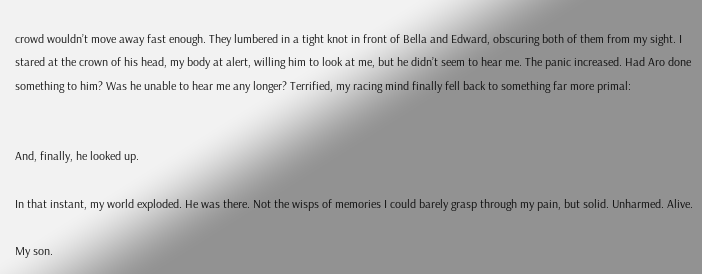crowd wouldn’t move away fast enough. They lumbered in a tight knot in front of Bella and Edward, obscuring both of them from my sight. I stared at the crown of his head, my body at alert, willing him to look at me, but he didn’t seem to hear me. The panic increased. Had Aro done something to him? Was he unable to hear me any longer? Terrified, my racing mind finally fell back to something far more primal:


And, finally, he looked up.

In that instant, my world exploded. He was there. Not the wisps of memories I could barely grasp through my pain, but solid. Unharmed. Alive.

My son.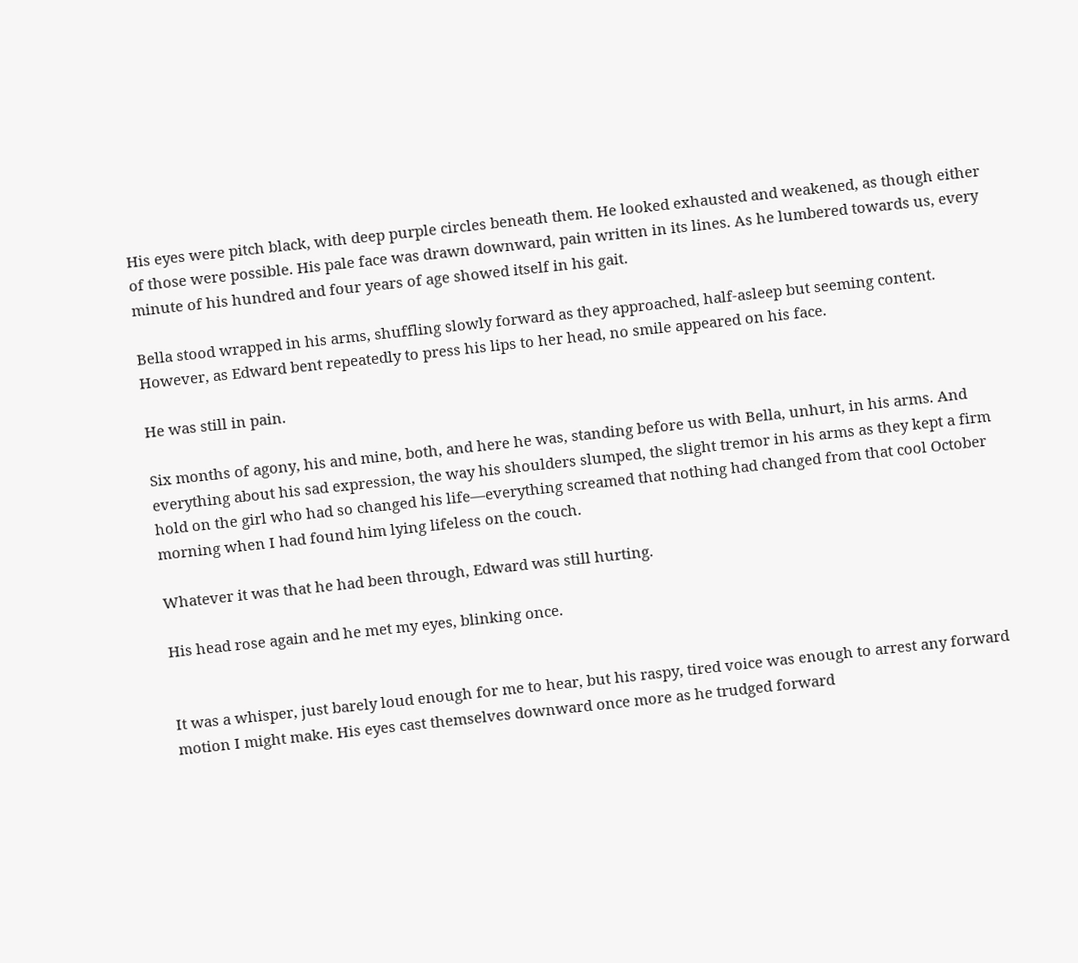His eyes were pitch black, with deep purple circles beneath them. He looked exhausted and weakened, as though either of those were possible. His pale face was drawn downward, pain written in its lines. As he lumbered towards us, every minute of his hundred and four years of age showed itself in his gait.

Bella stood wrapped in his arms, shuffling slowly forward as they approached, half-asleep but seeming content. However, as Edward bent repeatedly to press his lips to her head, no smile appeared on his face.

He was still in pain.

Six months of agony, his and mine, both, and here he was, standing before us with Bella, unhurt, in his arms. And everything about his sad expression, the way his shoulders slumped, the slight tremor in his arms as they kept a firm hold on the girl who had so changed his life—everything screamed that nothing had changed from that cool October morning when I had found him lying lifeless on the couch.

Whatever it was that he had been through, Edward was still hurting.

His head rose again and he met my eyes, blinking once.


It was a whisper, just barely loud enough for me to hear, but his raspy, tired voice was enough to arrest any forward motion I might make. His eyes cast themselves downward once more as he trudged forward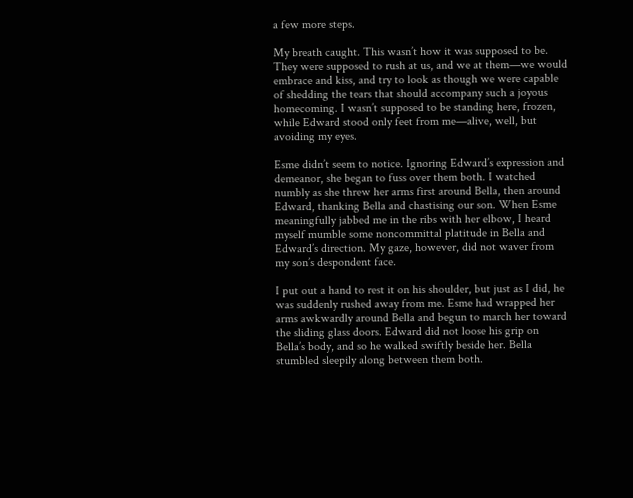a few more steps.

My breath caught. This wasn’t how it was supposed to be. They were supposed to rush at us, and we at them—we would embrace and kiss, and try to look as though we were capable of shedding the tears that should accompany such a joyous homecoming. I wasn’t supposed to be standing here, frozen, while Edward stood only feet from me—alive, well, but avoiding my eyes.

Esme didn’t seem to notice. Ignoring Edward’s expression and demeanor, she began to fuss over them both. I watched numbly as she threw her arms first around Bella, then around Edward, thanking Bella and chastising our son. When Esme meaningfully jabbed me in the ribs with her elbow, I heard myself mumble some noncommittal platitude in Bella and Edward’s direction. My gaze, however, did not waver from my son’s despondent face.

I put out a hand to rest it on his shoulder, but just as I did, he was suddenly rushed away from me. Esme had wrapped her arms awkwardly around Bella and begun to march her toward the sliding glass doors. Edward did not loose his grip on Bella’s body, and so he walked swiftly beside her. Bella stumbled sleepily along between them both.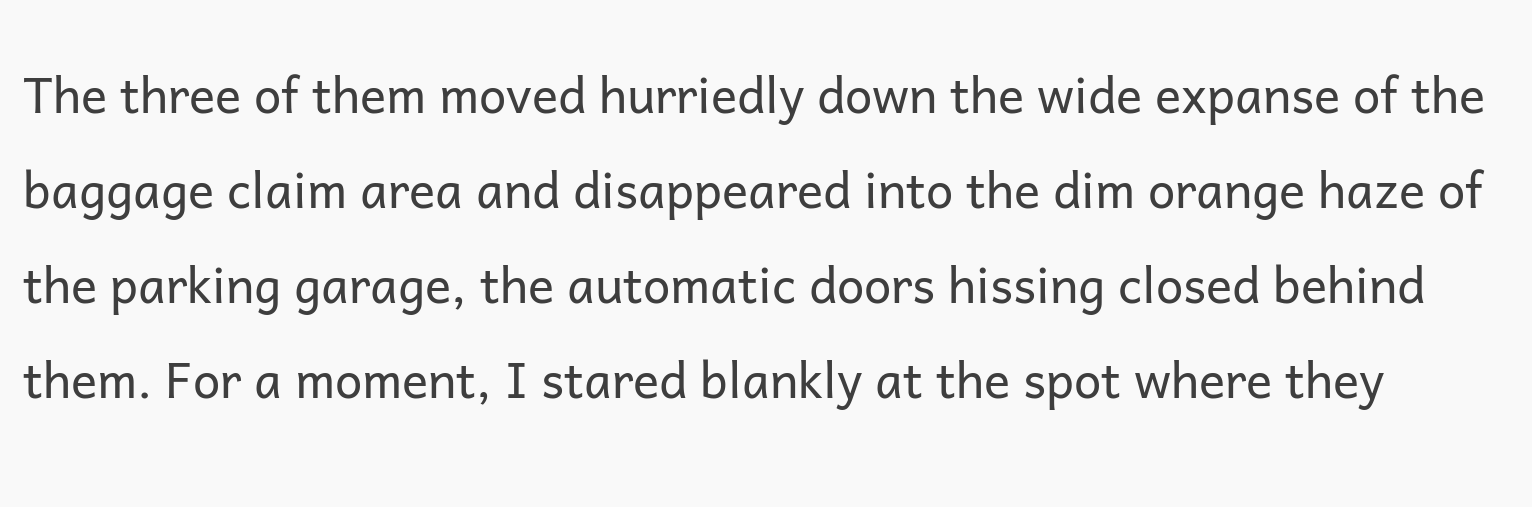The three of them moved hurriedly down the wide expanse of the baggage claim area and disappeared into the dim orange haze of the parking garage, the automatic doors hissing closed behind them. For a moment, I stared blankly at the spot where they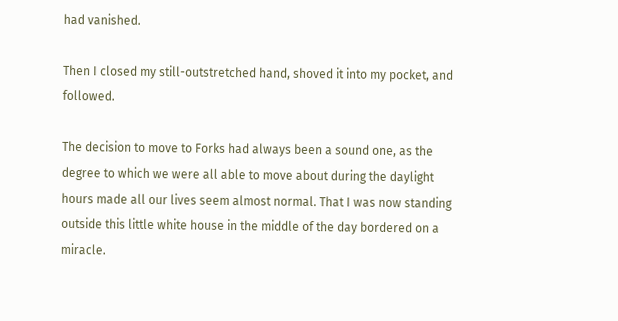had vanished.

Then I closed my still-outstretched hand, shoved it into my pocket, and followed.

The decision to move to Forks had always been a sound one, as the degree to which we were all able to move about during the daylight hours made all our lives seem almost normal. That I was now standing outside this little white house in the middle of the day bordered on a miracle.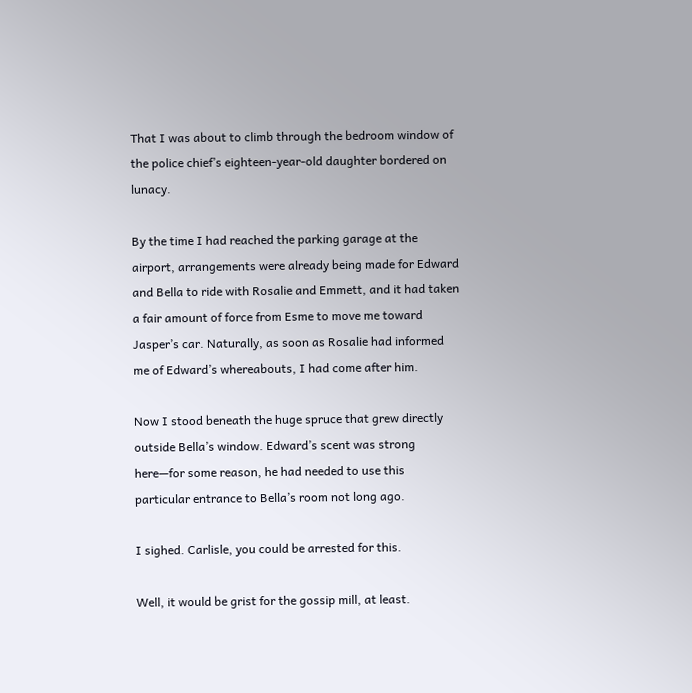That I was about to climb through the bedroom window of the police chief’s eighteen-year-old daughter bordered on lunacy.

By the time I had reached the parking garage at the airport, arrangements were already being made for Edward and Bella to ride with Rosalie and Emmett, and it had taken a fair amount of force from Esme to move me toward Jasper’s car. Naturally, as soon as Rosalie had informed me of Edward’s whereabouts, I had come after him.

Now I stood beneath the huge spruce that grew directly outside Bella’s window. Edward’s scent was strong here—for some reason, he had needed to use this particular entrance to Bella’s room not long ago.

I sighed. Carlisle, you could be arrested for this.

Well, it would be grist for the gossip mill, at least.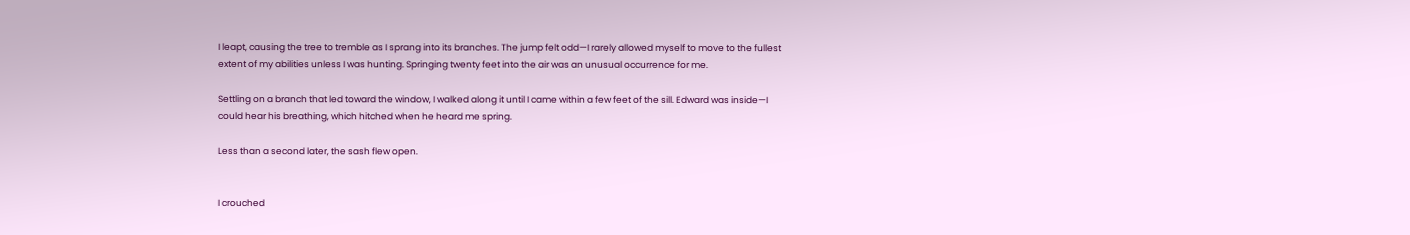I leapt, causing the tree to tremble as I sprang into its branches. The jump felt odd—I rarely allowed myself to move to the fullest extent of my abilities unless I was hunting. Springing twenty feet into the air was an unusual occurrence for me.

Settling on a branch that led toward the window, I walked along it until I came within a few feet of the sill. Edward was inside—I could hear his breathing, which hitched when he heard me spring.

Less than a second later, the sash flew open.


I crouched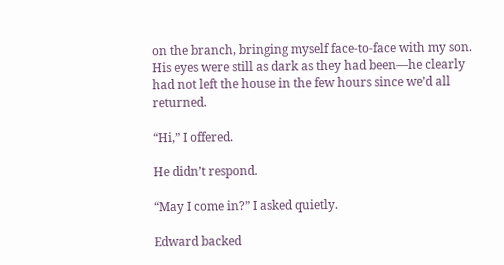on the branch, bringing myself face-to-face with my son. His eyes were still as dark as they had been—he clearly had not left the house in the few hours since we’d all returned.

“Hi,” I offered.

He didn’t respond.

“May I come in?” I asked quietly.

Edward backed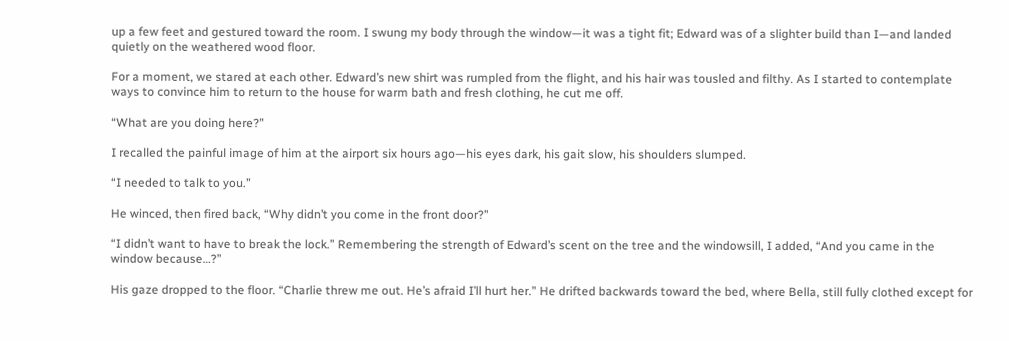up a few feet and gestured toward the room. I swung my body through the window—it was a tight fit; Edward was of a slighter build than I—and landed quietly on the weathered wood floor.

For a moment, we stared at each other. Edward’s new shirt was rumpled from the flight, and his hair was tousled and filthy. As I started to contemplate ways to convince him to return to the house for warm bath and fresh clothing, he cut me off.

“What are you doing here?”

I recalled the painful image of him at the airport six hours ago—his eyes dark, his gait slow, his shoulders slumped.

“I needed to talk to you.”

He winced, then fired back, “Why didn’t you come in the front door?”

“I didn’t want to have to break the lock.” Remembering the strength of Edward’s scent on the tree and the windowsill, I added, “And you came in the window because…?”

His gaze dropped to the floor. “Charlie threw me out. He’s afraid I’ll hurt her.” He drifted backwards toward the bed, where Bella, still fully clothed except for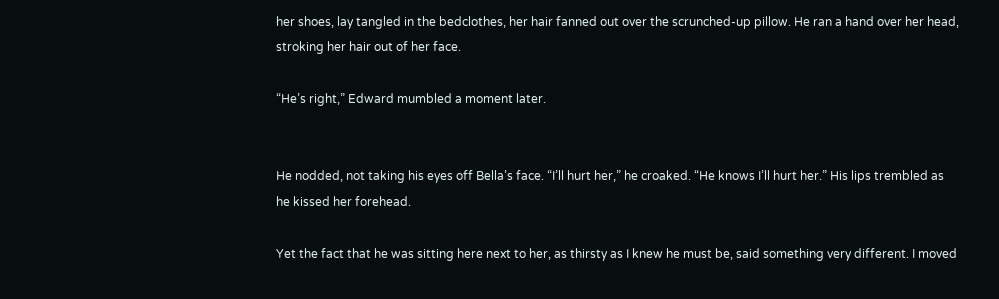her shoes, lay tangled in the bedclothes, her hair fanned out over the scrunched-up pillow. He ran a hand over her head, stroking her hair out of her face.

“He’s right,” Edward mumbled a moment later.


He nodded, not taking his eyes off Bella’s face. “I’ll hurt her,” he croaked. “He knows I’ll hurt her.” His lips trembled as he kissed her forehead.

Yet the fact that he was sitting here next to her, as thirsty as I knew he must be, said something very different. I moved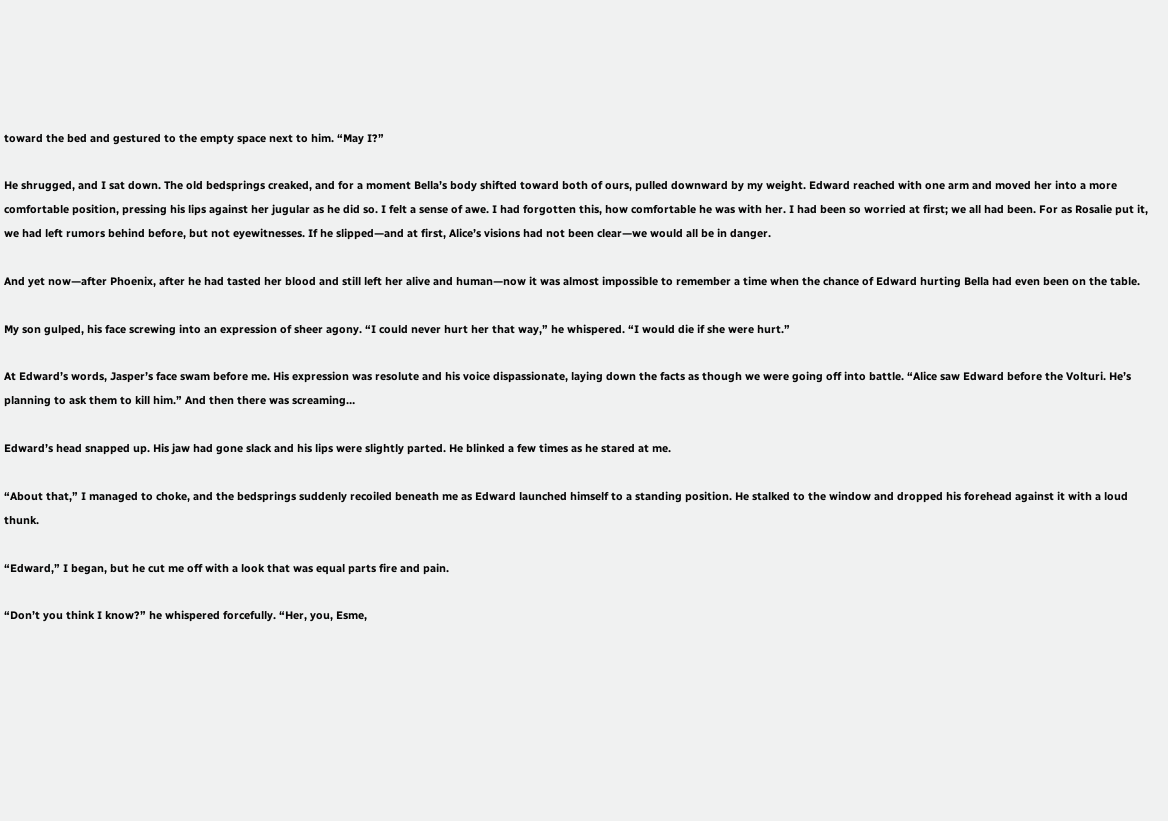toward the bed and gestured to the empty space next to him. “May I?”

He shrugged, and I sat down. The old bedsprings creaked, and for a moment Bella’s body shifted toward both of ours, pulled downward by my weight. Edward reached with one arm and moved her into a more comfortable position, pressing his lips against her jugular as he did so. I felt a sense of awe. I had forgotten this, how comfortable he was with her. I had been so worried at first; we all had been. For as Rosalie put it, we had left rumors behind before, but not eyewitnesses. If he slipped—and at first, Alice’s visions had not been clear—we would all be in danger.

And yet now—after Phoenix, after he had tasted her blood and still left her alive and human—now it was almost impossible to remember a time when the chance of Edward hurting Bella had even been on the table.

My son gulped, his face screwing into an expression of sheer agony. “I could never hurt her that way,” he whispered. “I would die if she were hurt.”

At Edward’s words, Jasper’s face swam before me. His expression was resolute and his voice dispassionate, laying down the facts as though we were going off into battle. “Alice saw Edward before the Volturi. He’s planning to ask them to kill him.” And then there was screaming…

Edward’s head snapped up. His jaw had gone slack and his lips were slightly parted. He blinked a few times as he stared at me.

“About that,” I managed to choke, and the bedsprings suddenly recoiled beneath me as Edward launched himself to a standing position. He stalked to the window and dropped his forehead against it with a loud thunk.

“Edward,” I began, but he cut me off with a look that was equal parts fire and pain.

“Don’t you think I know?” he whispered forcefully. “Her, you, Esme,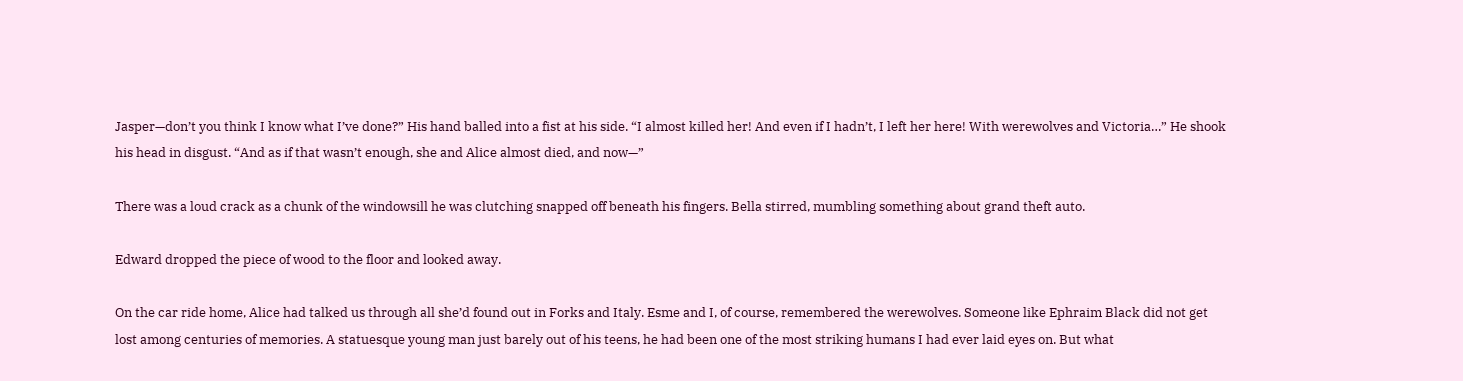Jasper—don’t you think I know what I’ve done?” His hand balled into a fist at his side. “I almost killed her! And even if I hadn’t, I left her here! With werewolves and Victoria…” He shook his head in disgust. “And as if that wasn’t enough, she and Alice almost died, and now—”

There was a loud crack as a chunk of the windowsill he was clutching snapped off beneath his fingers. Bella stirred, mumbling something about grand theft auto.

Edward dropped the piece of wood to the floor and looked away.

On the car ride home, Alice had talked us through all she’d found out in Forks and Italy. Esme and I, of course, remembered the werewolves. Someone like Ephraim Black did not get lost among centuries of memories. A statuesque young man just barely out of his teens, he had been one of the most striking humans I had ever laid eyes on. But what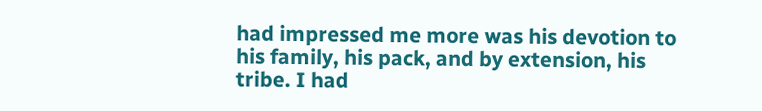had impressed me more was his devotion to his family, his pack, and by extension, his tribe. I had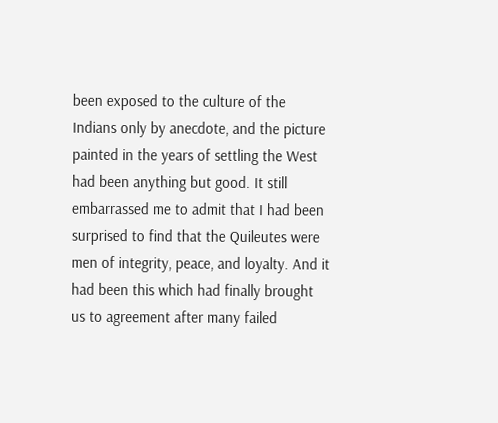been exposed to the culture of the Indians only by anecdote, and the picture painted in the years of settling the West had been anything but good. It still embarrassed me to admit that I had been surprised to find that the Quileutes were men of integrity, peace, and loyalty. And it had been this which had finally brought us to agreement after many failed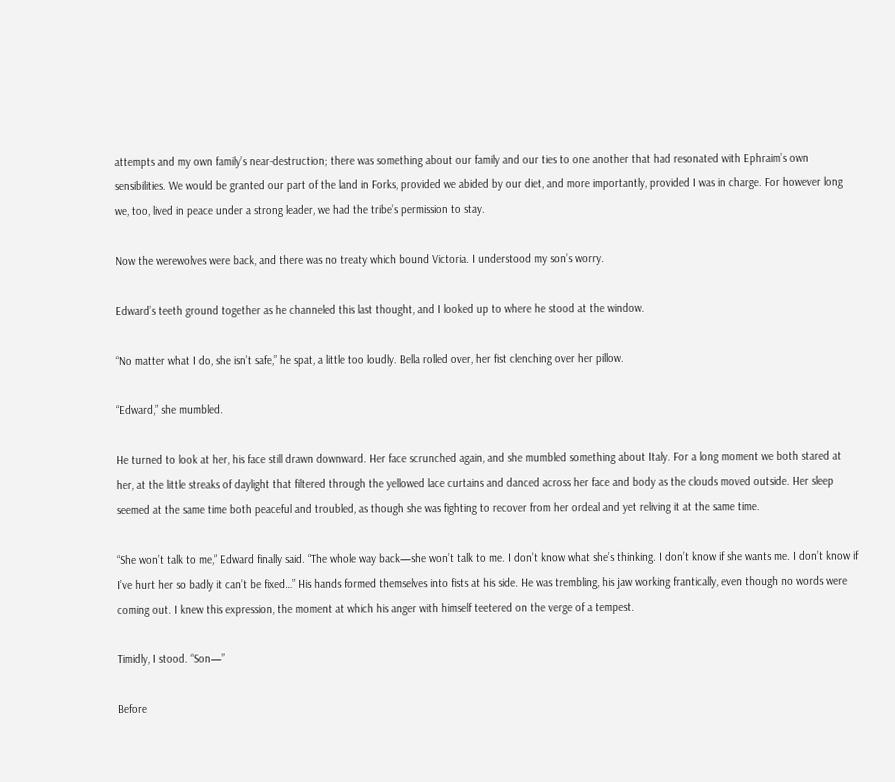attempts and my own family’s near-destruction; there was something about our family and our ties to one another that had resonated with Ephraim’s own sensibilities. We would be granted our part of the land in Forks, provided we abided by our diet, and more importantly, provided I was in charge. For however long we, too, lived in peace under a strong leader, we had the tribe’s permission to stay.

Now the werewolves were back, and there was no treaty which bound Victoria. I understood my son’s worry.

Edward’s teeth ground together as he channeled this last thought, and I looked up to where he stood at the window.

“No matter what I do, she isn’t safe,” he spat, a little too loudly. Bella rolled over, her fist clenching over her pillow.

“Edward,” she mumbled.

He turned to look at her, his face still drawn downward. Her face scrunched again, and she mumbled something about Italy. For a long moment we both stared at her, at the little streaks of daylight that filtered through the yellowed lace curtains and danced across her face and body as the clouds moved outside. Her sleep seemed at the same time both peaceful and troubled, as though she was fighting to recover from her ordeal and yet reliving it at the same time.

“She won’t talk to me,” Edward finally said. “The whole way back—she won’t talk to me. I don’t know what she’s thinking. I don’t know if she wants me. I don’t know if I’ve hurt her so badly it can’t be fixed…” His hands formed themselves into fists at his side. He was trembling, his jaw working frantically, even though no words were coming out. I knew this expression, the moment at which his anger with himself teetered on the verge of a tempest.

Timidly, I stood. “Son—”

Before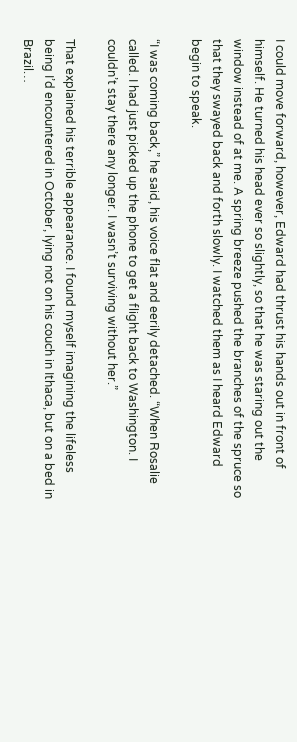I could move forward, however, Edward had thrust his hands out in front of himself. He turned his head ever so slightly, so that he was staring out the window instead of at me. A spring breeze pushed the branches of the spruce so that they swayed back and forth slowly. I watched them as I heard Edward begin to speak.

“I was coming back,” he said, his voice flat and eerily detached. “When Rosalie called. I had just picked up the phone to get a flight back to Washington. I couldn’t stay there any longer. I wasn’t surviving without her.”

That explained his terrible appearance. I found myself imagining the lifeless being I’d encountered in October, lying not on his couch in Ithaca, but on a bed in Brazil…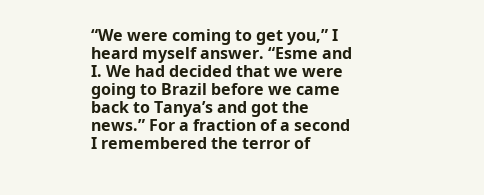“We were coming to get you,” I heard myself answer. “Esme and I. We had decided that we were going to Brazil before we came back to Tanya’s and got the news.” For a fraction of a second I remembered the terror of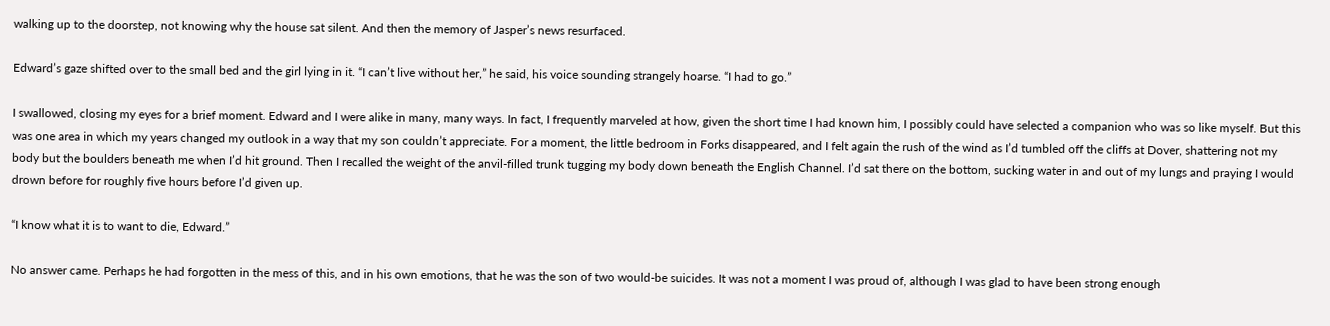walking up to the doorstep, not knowing why the house sat silent. And then the memory of Jasper’s news resurfaced.

Edward’s gaze shifted over to the small bed and the girl lying in it. “I can’t live without her,” he said, his voice sounding strangely hoarse. “I had to go.”

I swallowed, closing my eyes for a brief moment. Edward and I were alike in many, many ways. In fact, I frequently marveled at how, given the short time I had known him, I possibly could have selected a companion who was so like myself. But this was one area in which my years changed my outlook in a way that my son couldn’t appreciate. For a moment, the little bedroom in Forks disappeared, and I felt again the rush of the wind as I’d tumbled off the cliffs at Dover, shattering not my body but the boulders beneath me when I’d hit ground. Then I recalled the weight of the anvil-filled trunk tugging my body down beneath the English Channel. I’d sat there on the bottom, sucking water in and out of my lungs and praying I would drown before for roughly five hours before I’d given up.

“I know what it is to want to die, Edward.”

No answer came. Perhaps he had forgotten in the mess of this, and in his own emotions, that he was the son of two would-be suicides. It was not a moment I was proud of, although I was glad to have been strong enough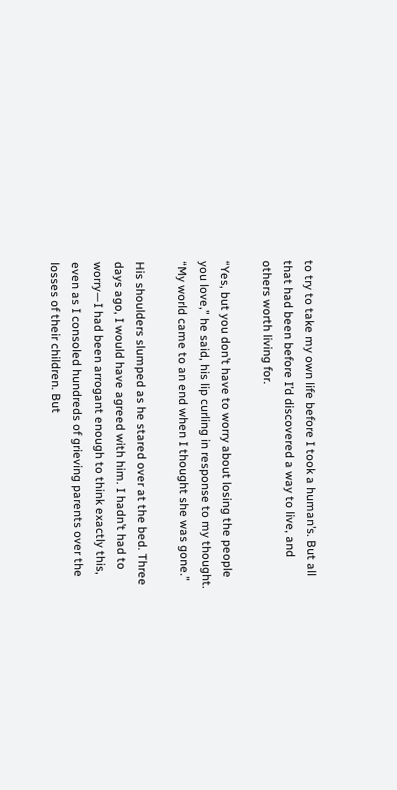to try to take my own life before I took a human’s. But all that had been before I’d discovered a way to live, and others worth living for.

“Yes, but you don’t have to worry about losing the people you love,” he said, his lip curling in response to my thought. “My world came to an end when I thought she was gone.”

His shoulders slumped as he stared over at the bed. Three days ago, I would have agreed with him. I hadn’t had to worry—I had been arrogant enough to think exactly this, even as I consoled hundreds of grieving parents over the losses of their children. But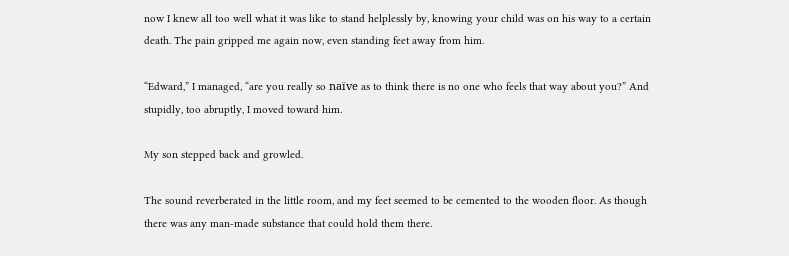now I knew all too well what it was like to stand helplessly by, knowing your child was on his way to a certain death. The pain gripped me again now, even standing feet away from him.

“Edward,” I managed, “are you really so naïve as to think there is no one who feels that way about you?” And stupidly, too abruptly, I moved toward him.

My son stepped back and growled.

The sound reverberated in the little room, and my feet seemed to be cemented to the wooden floor. As though there was any man-made substance that could hold them there.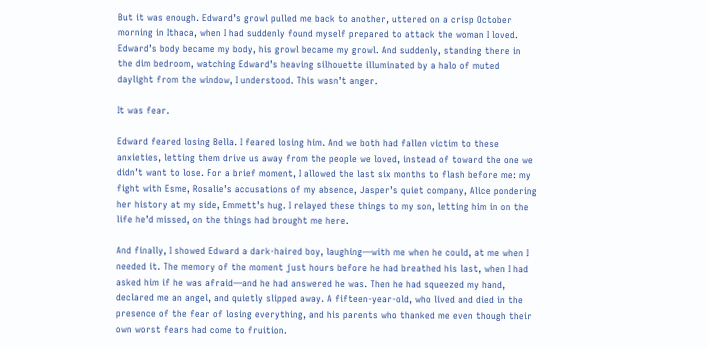But it was enough. Edward’s growl pulled me back to another, uttered on a crisp October morning in Ithaca, when I had suddenly found myself prepared to attack the woman I loved. Edward’s body became my body, his growl became my growl. And suddenly, standing there in the dim bedroom, watching Edward’s heaving silhouette illuminated by a halo of muted daylight from the window, I understood. This wasn’t anger.

It was fear.

Edward feared losing Bella. I feared losing him. And we both had fallen victim to these anxieties, letting them drive us away from the people we loved, instead of toward the one we didn’t want to lose. For a brief moment, I allowed the last six months to flash before me: my fight with Esme, Rosalie’s accusations of my absence, Jasper’s quiet company, Alice pondering her history at my side, Emmett’s hug. I relayed these things to my son, letting him in on the life he’d missed, on the things had brought me here.

And finally, I showed Edward a dark-haired boy, laughing—with me when he could, at me when I needed it. The memory of the moment just hours before he had breathed his last, when I had asked him if he was afraid—and he had answered he was. Then he had squeezed my hand, declared me an angel, and quietly slipped away. A fifteen-year-old, who lived and died in the presence of the fear of losing everything, and his parents who thanked me even though their own worst fears had come to fruition.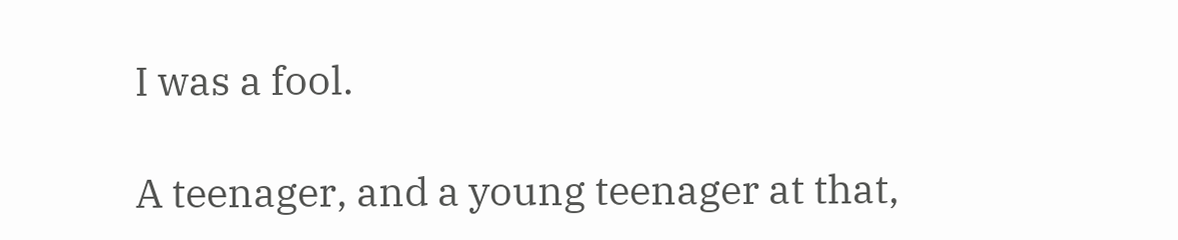I was a fool.

A teenager, and a young teenager at that,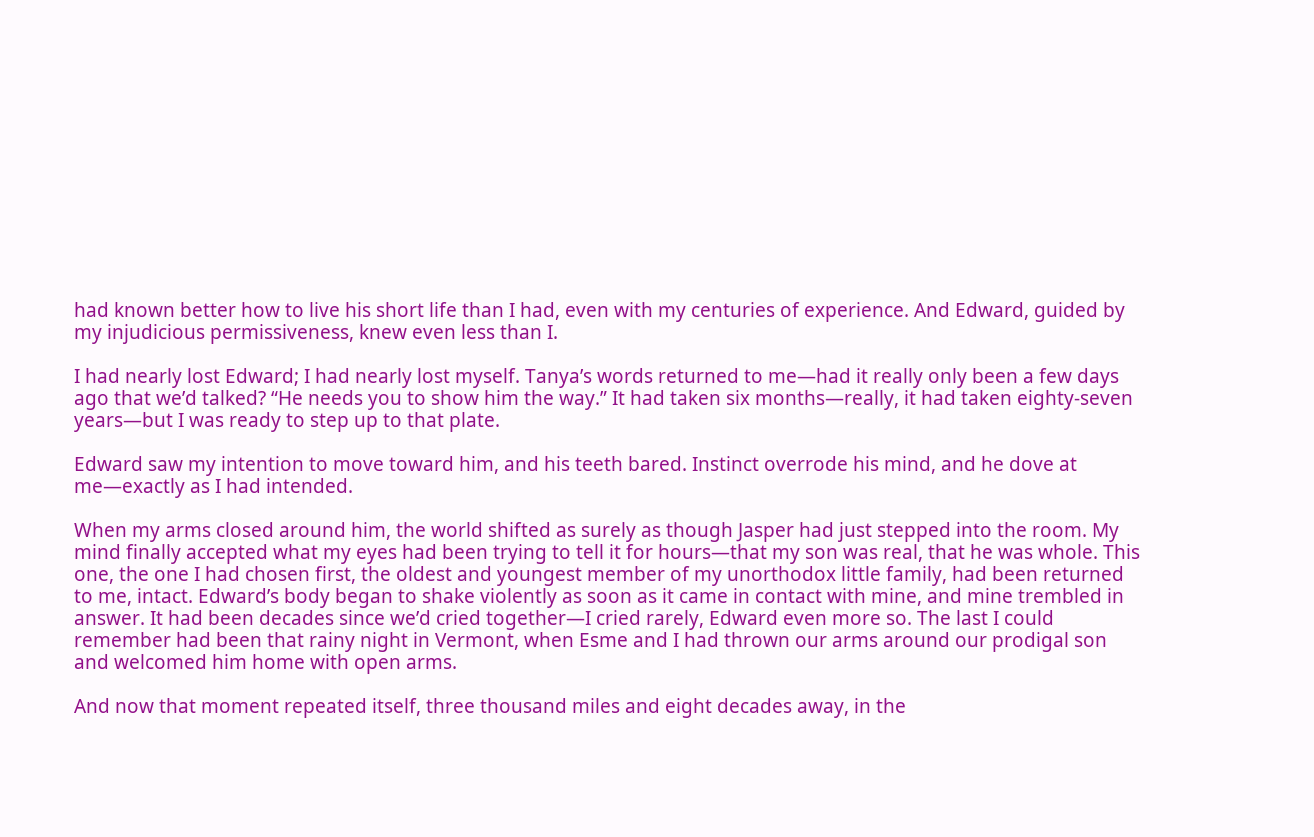had known better how to live his short life than I had, even with my centuries of experience. And Edward, guided by my injudicious permissiveness, knew even less than I.

I had nearly lost Edward; I had nearly lost myself. Tanya’s words returned to me—had it really only been a few days ago that we’d talked? “He needs you to show him the way.” It had taken six months—really, it had taken eighty-seven years—but I was ready to step up to that plate.

Edward saw my intention to move toward him, and his teeth bared. Instinct overrode his mind, and he dove at me—exactly as I had intended.

When my arms closed around him, the world shifted as surely as though Jasper had just stepped into the room. My mind finally accepted what my eyes had been trying to tell it for hours—that my son was real, that he was whole. This one, the one I had chosen first, the oldest and youngest member of my unorthodox little family, had been returned to me, intact. Edward’s body began to shake violently as soon as it came in contact with mine, and mine trembled in answer. It had been decades since we’d cried together—I cried rarely, Edward even more so. The last I could remember had been that rainy night in Vermont, when Esme and I had thrown our arms around our prodigal son and welcomed him home with open arms.

And now that moment repeated itself, three thousand miles and eight decades away, in the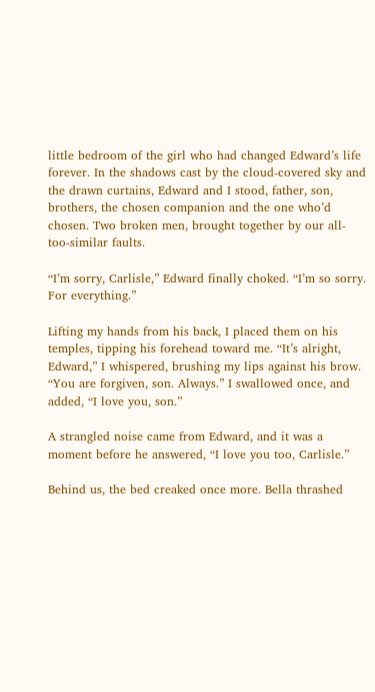little bedroom of the girl who had changed Edward’s life forever. In the shadows cast by the cloud-covered sky and the drawn curtains, Edward and I stood, father, son, brothers, the chosen companion and the one who’d chosen. Two broken men, brought together by our all-too-similar faults.

“I’m sorry, Carlisle,” Edward finally choked. “I’m so sorry. For everything.”

Lifting my hands from his back, I placed them on his temples, tipping his forehead toward me. “It’s alright, Edward,” I whispered, brushing my lips against his brow. “You are forgiven, son. Always.” I swallowed once, and added, “I love you, son.”

A strangled noise came from Edward, and it was a moment before he answered, “I love you too, Carlisle.”

Behind us, the bed creaked once more. Bella thrashed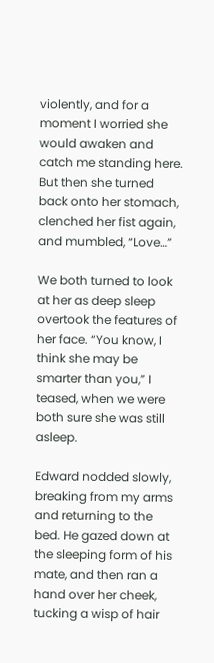violently, and for a moment I worried she would awaken and catch me standing here. But then she turned back onto her stomach, clenched her fist again, and mumbled, “Love…”

We both turned to look at her as deep sleep overtook the features of her face. “You know, I think she may be smarter than you,” I teased, when we were both sure she was still asleep.

Edward nodded slowly, breaking from my arms and returning to the bed. He gazed down at the sleeping form of his mate, and then ran a hand over her cheek, tucking a wisp of hair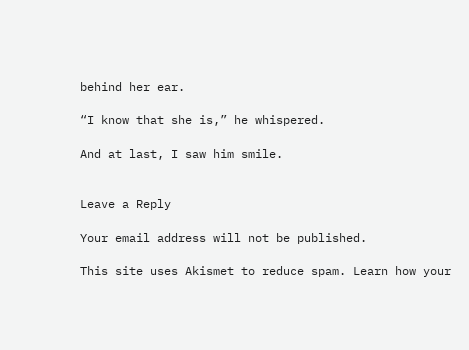behind her ear.

“I know that she is,” he whispered.

And at last, I saw him smile.


Leave a Reply

Your email address will not be published.

This site uses Akismet to reduce spam. Learn how your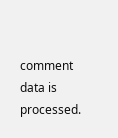comment data is processed.